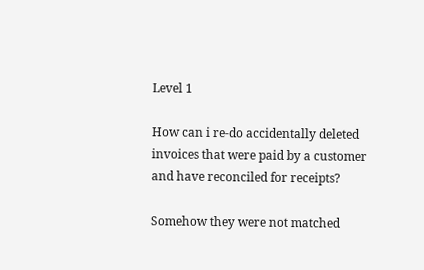Level 1

How can i re-do accidentally deleted invoices that were paid by a customer and have reconciled for receipts?

Somehow they were not matched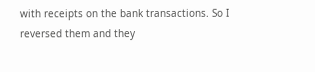with receipts on the bank transactions. So I reversed them and they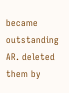became outstanding AR. deleted them by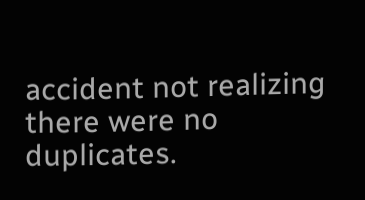accident not realizing there were no duplicates.